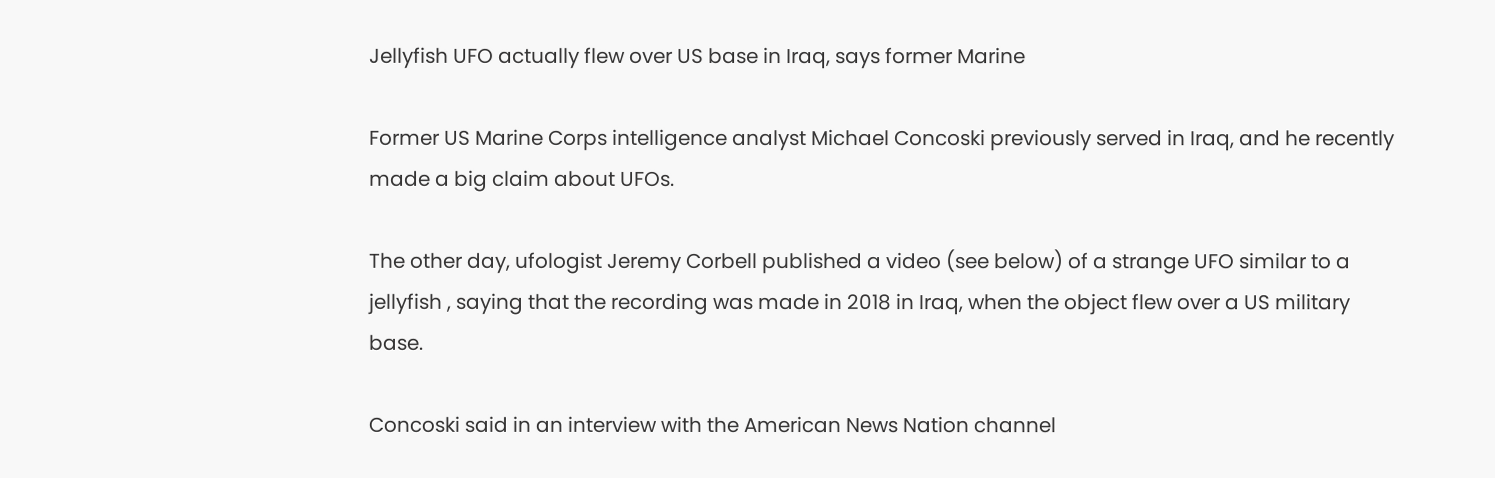Jellyfish UFO actually flew over US base in Iraq, says former Marine

Former US Marine Corps intelligence analyst Michael Concoski previously served in Iraq, and he recently made a big claim about UFOs.

The other day, ufologist Jeremy Corbell published a video (see below) of a strange UFO similar to a jellyfish , saying that the recording was made in 2018 in Iraq, when the object flew over a US military base.

Concoski said in an interview with the American News Nation channel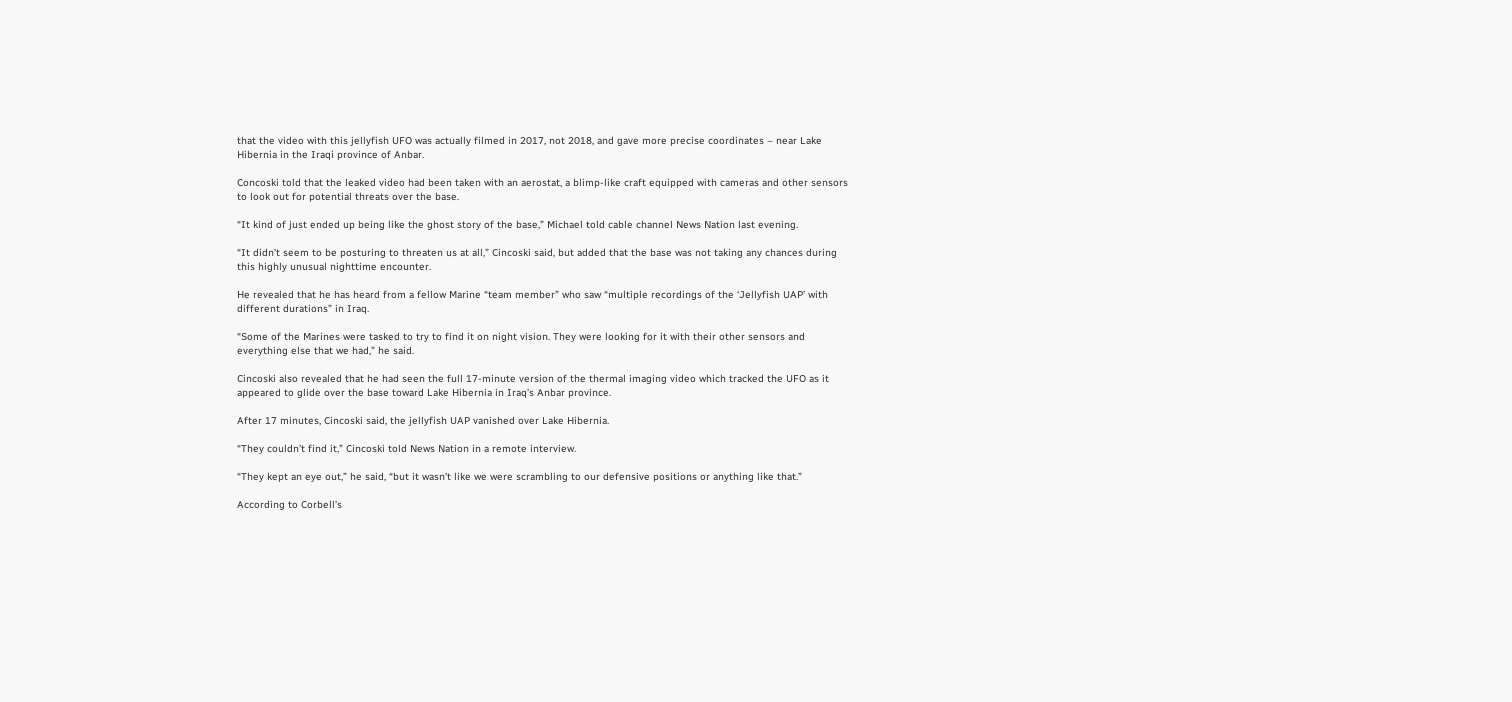that the video with this jellyfish UFO was actually filmed in 2017, not 2018, and gave more precise coordinates – near Lake Hibernia in the Iraqi province of Anbar.

Concoski told that the leaked video had been taken with an aerostat, a blimp-like craft equipped with cameras and other sensors to look out for potential threats over the base.

“It kind of just ended up being like the ghost story of the base,” Michael told cable channel News Nation last evening.

“It didn’t seem to be posturing to threaten us at all,” Cincoski said, but added that the base was not taking any chances during this highly unusual nighttime encounter.

He revealed that he has heard from a fellow Marine “team member” who saw “multiple recordings of the ‘Jellyfish UAP’ with different durations” in Iraq.

“Some of the Marines were tasked to try to find it on night vision. They were looking for it with their other sensors and everything else that we had,” he said.

Cincoski also revealed that he had seen the full 17-minute version of the thermal imaging video which tracked the UFO as it appeared to glide over the base toward Lake Hibernia in Iraq’s Anbar province.

After 17 minutes, Cincoski said, the jellyfish UAP vanished over Lake Hibernia.

“They couldn’t find it,” Cincoski told News Nation in a remote interview.

“They kept an eye out,” he said, “but it wasn’t like we were scrambling to our defensive positions or anything like that.”

According to Corbell’s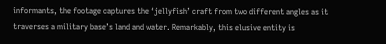informants, the footage captures the ‘jellyfish’ craft from two different angles as it traverses a military base’s land and water. Remarkably, this elusive entity is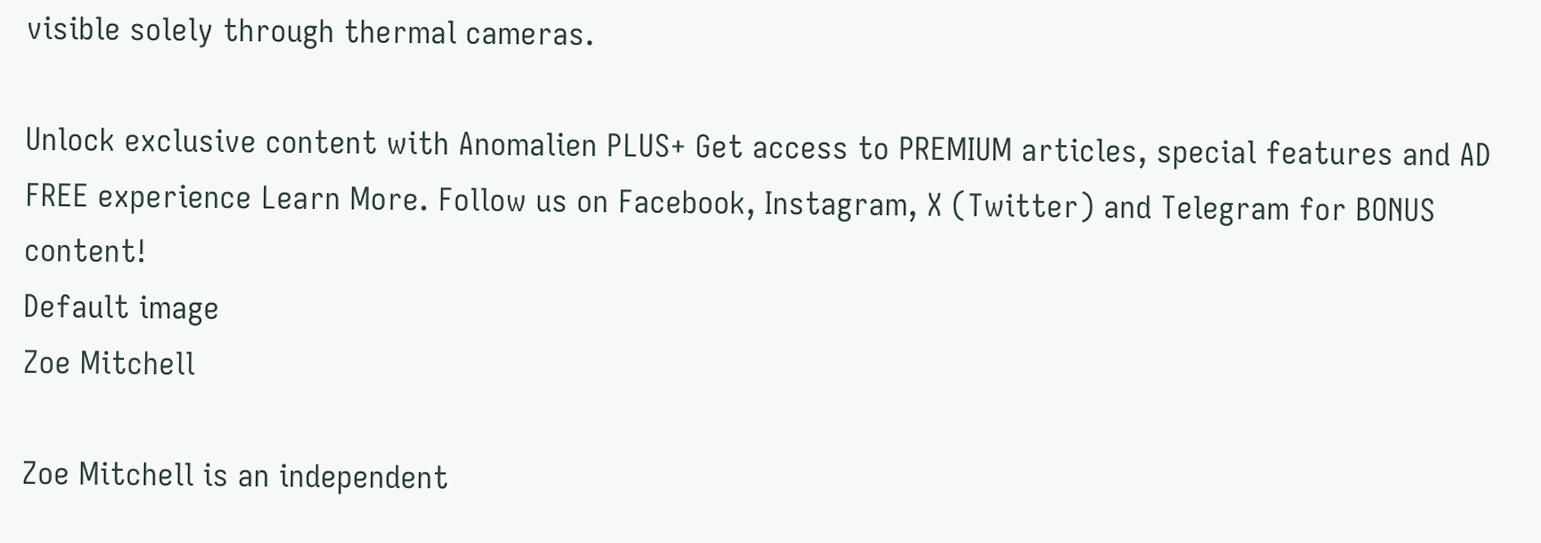visible solely through thermal cameras.

Unlock exclusive content with Anomalien PLUS+ Get access to PREMIUM articles, special features and AD FREE experience Learn More. Follow us on Facebook, Instagram, X (Twitter) and Telegram for BONUS content!
Default image
Zoe Mitchell

Zoe Mitchell is an independent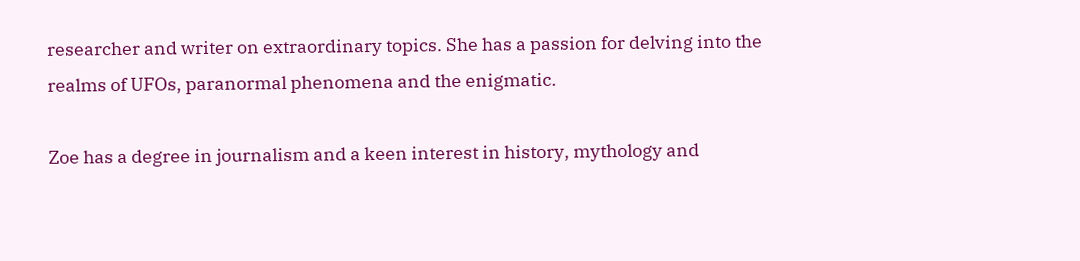researcher and writer on extraordinary topics. She has a passion for delving into the realms of UFOs, paranormal phenomena and the enigmatic.

Zoe has a degree in journalism and a keen interest in history, mythology and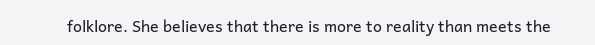folklore. She believes that there is more to reality than meets the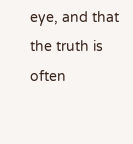eye, and that the truth is often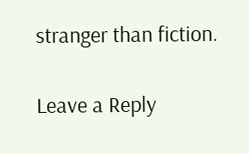stranger than fiction.

Leave a Reply